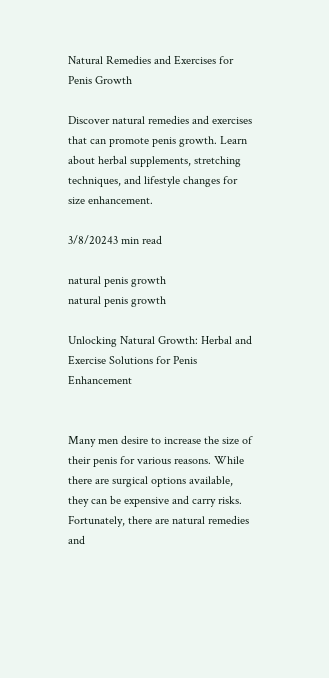Natural Remedies and Exercises for Penis Growth

Discover natural remedies and exercises that can promote penis growth. Learn about herbal supplements, stretching techniques, and lifestyle changes for size enhancement.

3/8/20243 min read

natural penis growth
natural penis growth

Unlocking Natural Growth: Herbal and Exercise Solutions for Penis Enhancement


Many men desire to increase the size of their penis for various reasons. While there are surgical options available, they can be expensive and carry risks. Fortunately, there are natural remedies and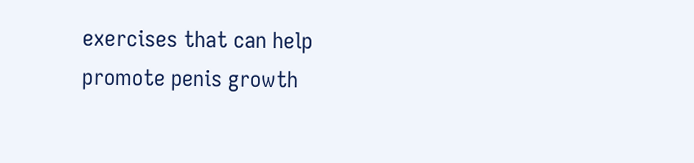exercises that can help promote penis growth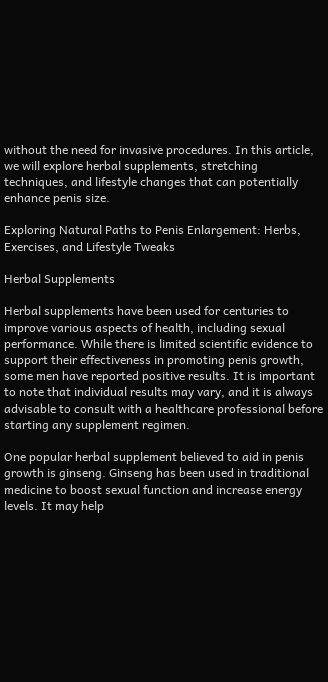without the need for invasive procedures. In this article, we will explore herbal supplements, stretching techniques, and lifestyle changes that can potentially enhance penis size.

Exploring Natural Paths to Penis Enlargement: Herbs, Exercises, and Lifestyle Tweaks

Herbal Supplements

Herbal supplements have been used for centuries to improve various aspects of health, including sexual performance. While there is limited scientific evidence to support their effectiveness in promoting penis growth, some men have reported positive results. It is important to note that individual results may vary, and it is always advisable to consult with a healthcare professional before starting any supplement regimen.

One popular herbal supplement believed to aid in penis growth is ginseng. Ginseng has been used in traditional medicine to boost sexual function and increase energy levels. It may help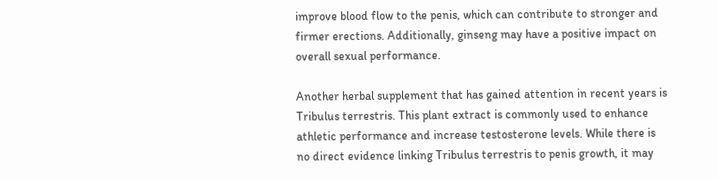improve blood flow to the penis, which can contribute to stronger and firmer erections. Additionally, ginseng may have a positive impact on overall sexual performance.

Another herbal supplement that has gained attention in recent years is Tribulus terrestris. This plant extract is commonly used to enhance athletic performance and increase testosterone levels. While there is no direct evidence linking Tribulus terrestris to penis growth, it may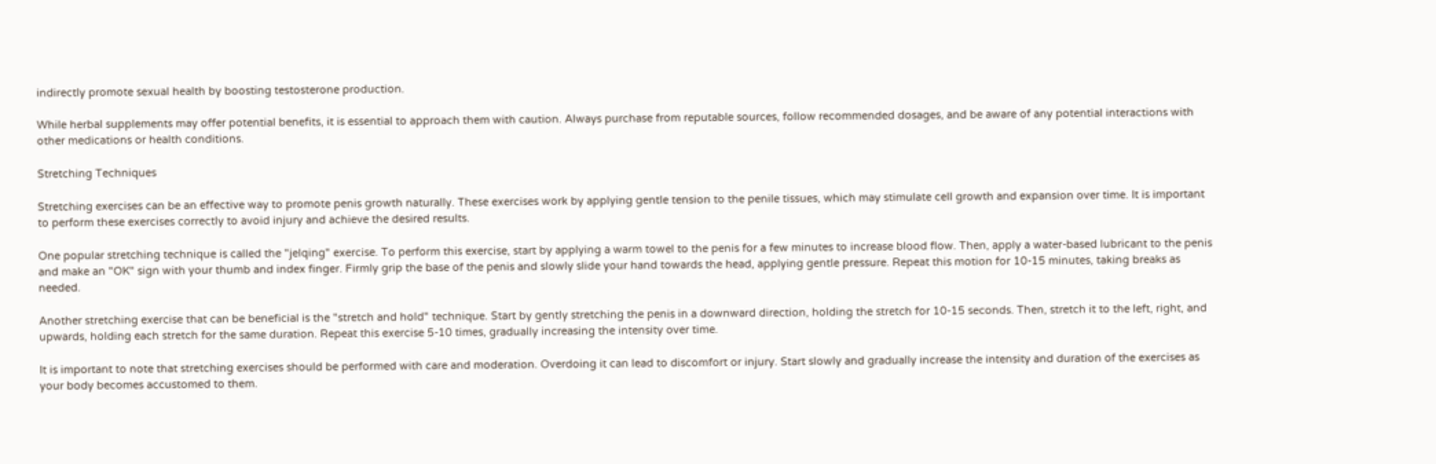indirectly promote sexual health by boosting testosterone production.

While herbal supplements may offer potential benefits, it is essential to approach them with caution. Always purchase from reputable sources, follow recommended dosages, and be aware of any potential interactions with other medications or health conditions.

Stretching Techniques

Stretching exercises can be an effective way to promote penis growth naturally. These exercises work by applying gentle tension to the penile tissues, which may stimulate cell growth and expansion over time. It is important to perform these exercises correctly to avoid injury and achieve the desired results.

One popular stretching technique is called the "jelqing" exercise. To perform this exercise, start by applying a warm towel to the penis for a few minutes to increase blood flow. Then, apply a water-based lubricant to the penis and make an "OK" sign with your thumb and index finger. Firmly grip the base of the penis and slowly slide your hand towards the head, applying gentle pressure. Repeat this motion for 10-15 minutes, taking breaks as needed.

Another stretching exercise that can be beneficial is the "stretch and hold" technique. Start by gently stretching the penis in a downward direction, holding the stretch for 10-15 seconds. Then, stretch it to the left, right, and upwards, holding each stretch for the same duration. Repeat this exercise 5-10 times, gradually increasing the intensity over time.

It is important to note that stretching exercises should be performed with care and moderation. Overdoing it can lead to discomfort or injury. Start slowly and gradually increase the intensity and duration of the exercises as your body becomes accustomed to them.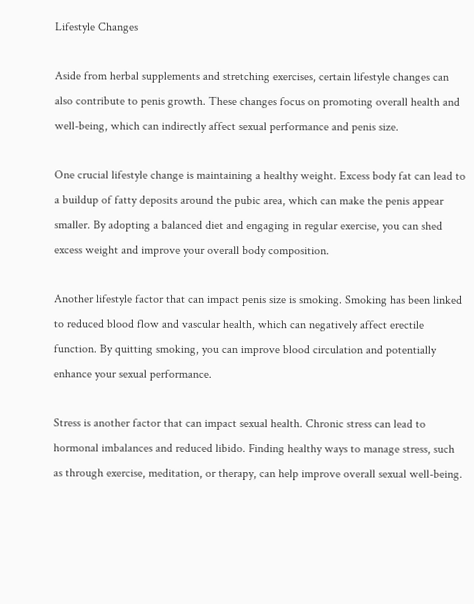Lifestyle Changes

Aside from herbal supplements and stretching exercises, certain lifestyle changes can also contribute to penis growth. These changes focus on promoting overall health and well-being, which can indirectly affect sexual performance and penis size.

One crucial lifestyle change is maintaining a healthy weight. Excess body fat can lead to a buildup of fatty deposits around the pubic area, which can make the penis appear smaller. By adopting a balanced diet and engaging in regular exercise, you can shed excess weight and improve your overall body composition.

Another lifestyle factor that can impact penis size is smoking. Smoking has been linked to reduced blood flow and vascular health, which can negatively affect erectile function. By quitting smoking, you can improve blood circulation and potentially enhance your sexual performance.

Stress is another factor that can impact sexual health. Chronic stress can lead to hormonal imbalances and reduced libido. Finding healthy ways to manage stress, such as through exercise, meditation, or therapy, can help improve overall sexual well-being.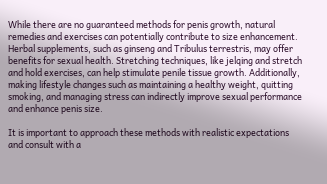While there are no guaranteed methods for penis growth, natural remedies and exercises can potentially contribute to size enhancement. Herbal supplements, such as ginseng and Tribulus terrestris, may offer benefits for sexual health. Stretching techniques, like jelqing and stretch and hold exercises, can help stimulate penile tissue growth. Additionally, making lifestyle changes such as maintaining a healthy weight, quitting smoking, and managing stress can indirectly improve sexual performance and enhance penis size.

It is important to approach these methods with realistic expectations and consult with a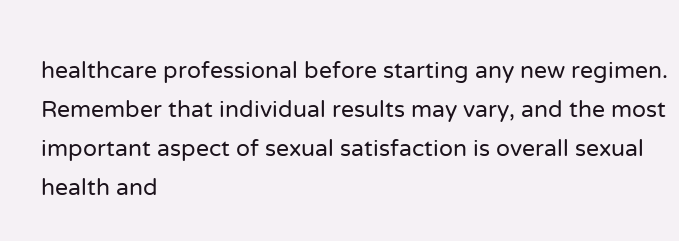healthcare professional before starting any new regimen. Remember that individual results may vary, and the most important aspect of sexual satisfaction is overall sexual health and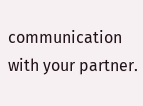communication with your partner.